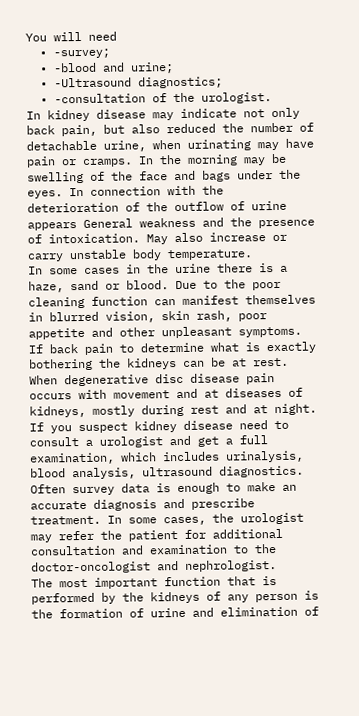You will need
  • -survey;
  • -blood and urine;
  • -Ultrasound diagnostics;
  • -consultation of the urologist.
In kidney disease may indicate not only back pain, but also reduced the number of detachable urine, when urinating may have pain or cramps. In the morning may be swelling of the face and bags under the eyes. In connection with the deterioration of the outflow of urine appears General weakness and the presence of intoxication. May also increase or carry unstable body temperature.
In some cases in the urine there is a haze, sand or blood. Due to the poor cleaning function can manifest themselves in blurred vision, skin rash, poor appetite and other unpleasant symptoms.
If back pain to determine what is exactly bothering the kidneys can be at rest. When degenerative disc disease pain occurs with movement and at diseases of kidneys, mostly during rest and at night.
If you suspect kidney disease need to consult a urologist and get a full examination, which includes urinalysis, blood analysis, ultrasound diagnostics. Often survey data is enough to make an accurate diagnosis and prescribe treatment. In some cases, the urologist may refer the patient for additional consultation and examination to the doctor-oncologist and nephrologist.
The most important function that is performed by the kidneys of any person is the formation of urine and elimination of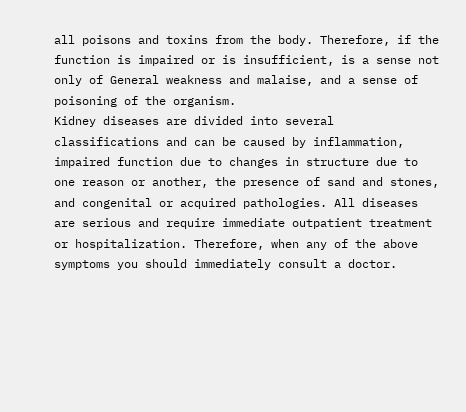all poisons and toxins from the body. Therefore, if the function is impaired or is insufficient, is a sense not only of General weakness and malaise, and a sense of poisoning of the organism.
Kidney diseases are divided into several classifications and can be caused by inflammation, impaired function due to changes in structure due to one reason or another, the presence of sand and stones, and congenital or acquired pathologies. All diseases are serious and require immediate outpatient treatment or hospitalization. Therefore, when any of the above symptoms you should immediately consult a doctor.